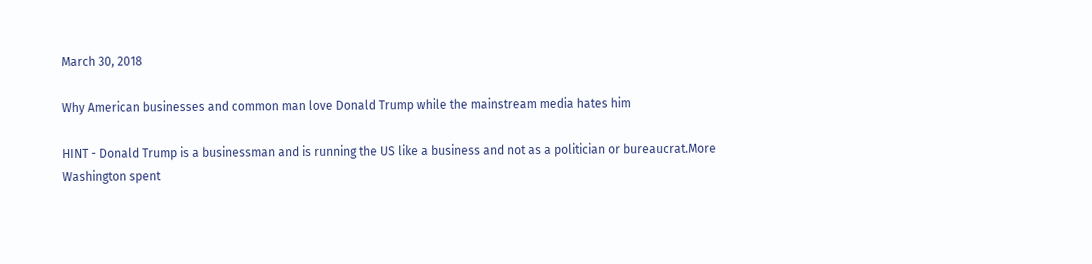March 30, 2018

Why American businesses and common man love Donald Trump while the mainstream media hates him

HINT - Donald Trump is a businessman and is running the US like a business and not as a politician or bureaucrat.More
Washington spent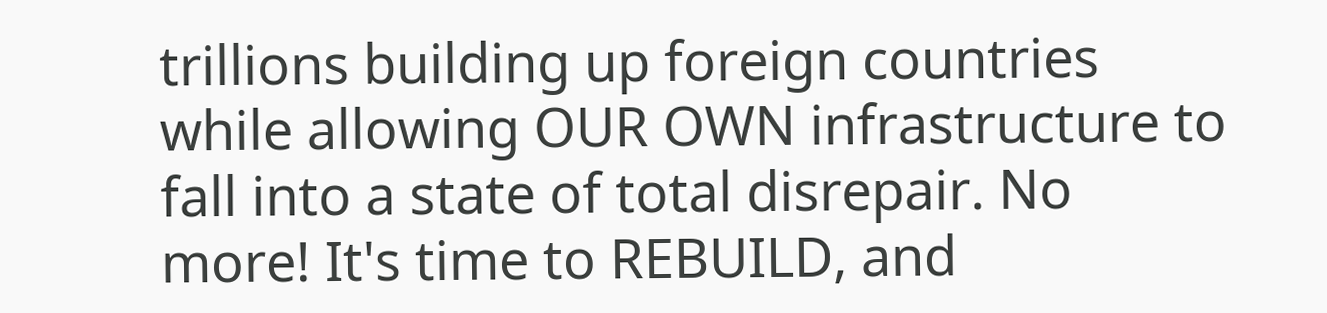trillions building up foreign countries while allowing OUR OWN infrastructure to fall into a state of total disrepair. No more! It's time to REBUILD, and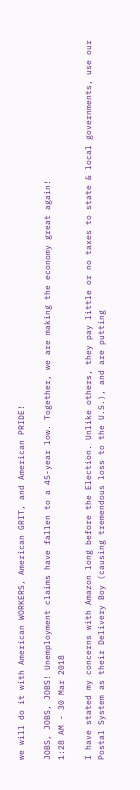we will do it with American WORKERS, American GRIT, and American PRIDE!

JOBS, JOBS, JOBS! Unemployment claims have fallen to a 45-year low. Together, we are making the economy great again!
1:28 AM - 30 Mar 2018

I have stated my concerns with Amazon long before the Election. Unlike others, they pay little or no taxes to state & local governments, use our Postal System as their Delivery Boy (causing tremendous loss to the U.S.), and are putting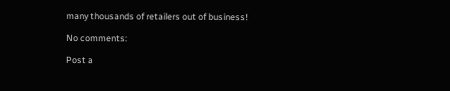many thousands of retailers out of business!

No comments:

Post a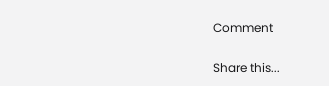Comment

Share this...